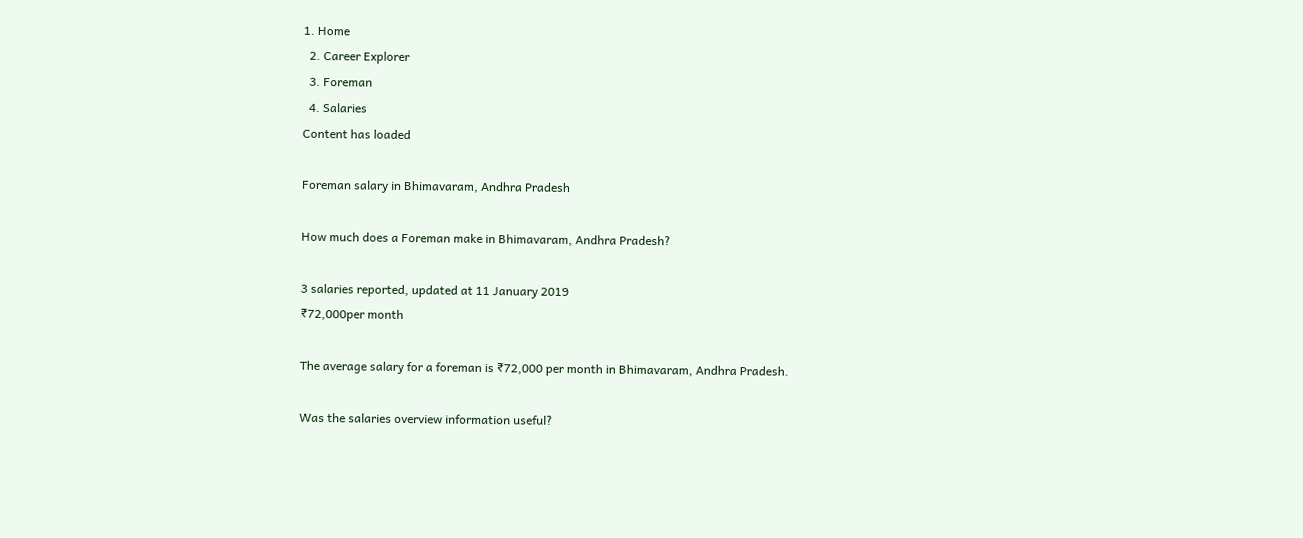1. Home
  2. Career Explorer
  3. Foreman
  4. Salaries
Content has loaded

Foreman salary in Bhimavaram, Andhra Pradesh

How much does a Foreman make in Bhimavaram, Andhra Pradesh?

3 salaries reported, updated at 11 January 2019
₹72,000per month

The average salary for a foreman is ₹72,000 per month in Bhimavaram, Andhra Pradesh.

Was the salaries overview information useful?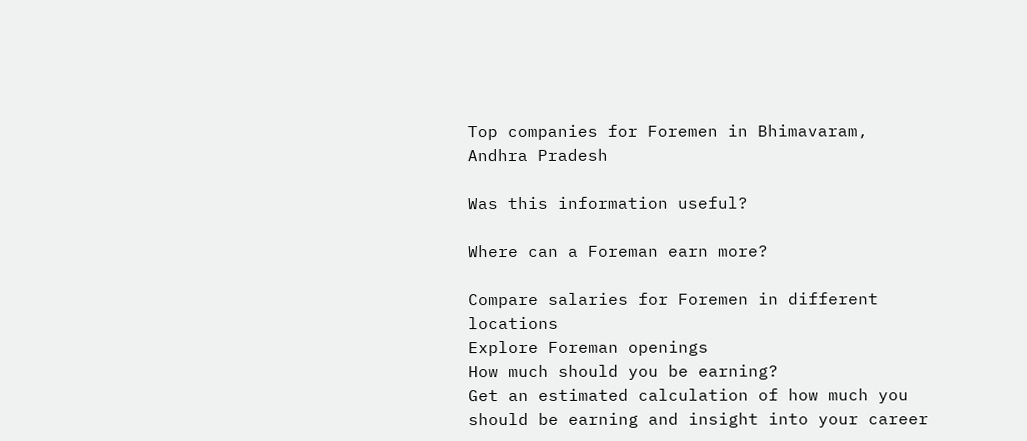Top companies for Foremen in Bhimavaram, Andhra Pradesh

Was this information useful?

Where can a Foreman earn more?

Compare salaries for Foremen in different locations
Explore Foreman openings
How much should you be earning?
Get an estimated calculation of how much you should be earning and insight into your career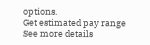options.
Get estimated pay range
See more details